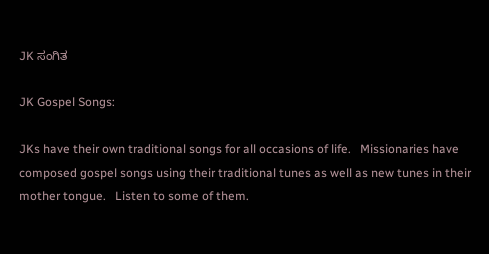JK ಸಂಗಿತ

JK Gospel Songs:

JKs have their own traditional songs for all occasions of life.   Missionaries have composed gospel songs using their traditional tunes as well as new tunes in their mother tongue.   Listen to some of them.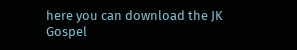here you can download the JK Gospel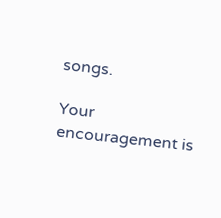songs.

Your encouragement is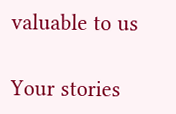valuable to us

Your stories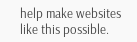help make websites like this possible.